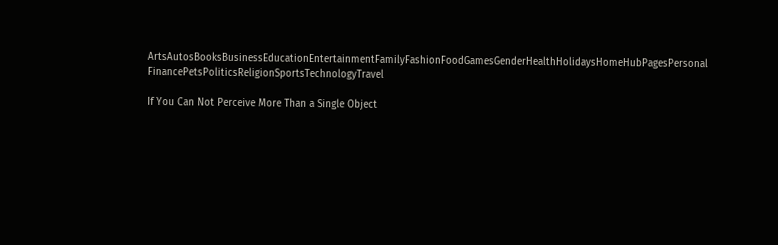ArtsAutosBooksBusinessEducationEntertainmentFamilyFashionFoodGamesGenderHealthHolidaysHomeHubPagesPersonal FinancePetsPoliticsReligionSportsTechnologyTravel

If You Can Not Perceive More Than a Single Object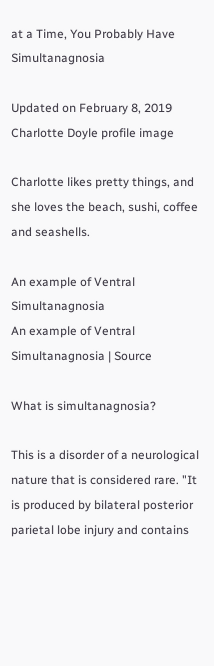at a Time, You Probably Have Simultanagnosia

Updated on February 8, 2019
Charlotte Doyle profile image

Charlotte likes pretty things, and she loves the beach, sushi, coffee and seashells.

An example of Ventral Simultanagnosia
An example of Ventral Simultanagnosia | Source

What is simultanagnosia?

This is a disorder of a neurological nature that is considered rare. "It is produced by bilateral posterior parietal lobe injury and contains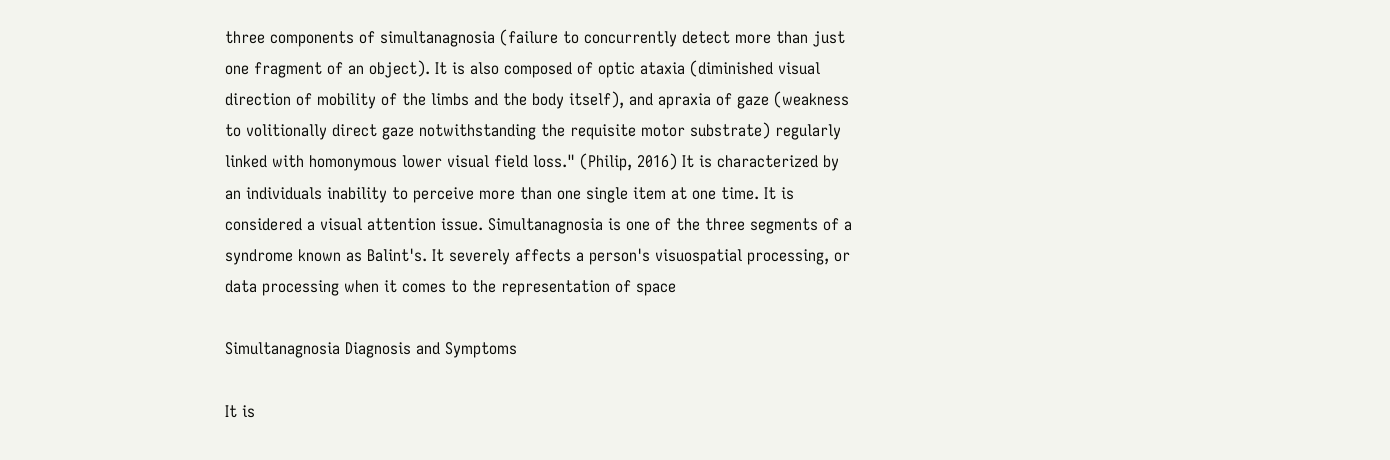three components of simultanagnosia (failure to concurrently detect more than just one fragment of an object). It is also composed of optic ataxia (diminished visual direction of mobility of the limbs and the body itself), and apraxia of gaze (weakness to volitionally direct gaze notwithstanding the requisite motor substrate) regularly linked with homonymous lower visual field loss." (Philip, 2016) It is characterized by an individuals inability to perceive more than one single item at one time. It is considered a visual attention issue. Simultanagnosia is one of the three segments of a syndrome known as Balint's. It severely affects a person's visuospatial processing, or data processing when it comes to the representation of space

Simultanagnosia Diagnosis and Symptoms

It is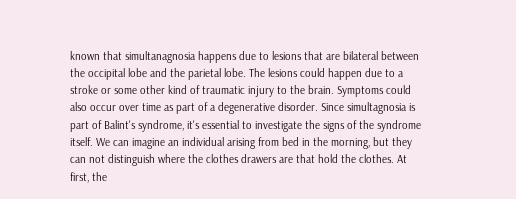known that simultanagnosia happens due to lesions that are bilateral between the occipital lobe and the parietal lobe. The lesions could happen due to a stroke or some other kind of traumatic injury to the brain. Symptoms could also occur over time as part of a degenerative disorder. Since simultagnosia is part of Balint's syndrome, it's essential to investigate the signs of the syndrome itself. We can imagine an individual arising from bed in the morning, but they can not distinguish where the clothes drawers are that hold the clothes. At first, the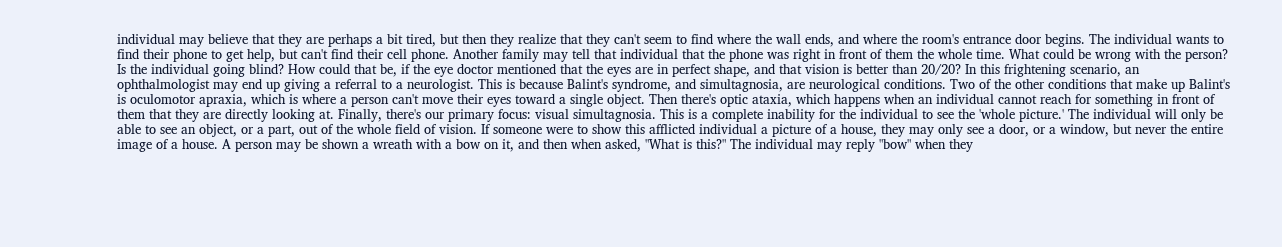individual may believe that they are perhaps a bit tired, but then they realize that they can't seem to find where the wall ends, and where the room's entrance door begins. The individual wants to find their phone to get help, but can't find their cell phone. Another family may tell that individual that the phone was right in front of them the whole time. What could be wrong with the person? Is the individual going blind? How could that be, if the eye doctor mentioned that the eyes are in perfect shape, and that vision is better than 20/20? In this frightening scenario, an ophthalmologist may end up giving a referral to a neurologist. This is because Balint's syndrome, and simultagnosia, are neurological conditions. Two of the other conditions that make up Balint's is oculomotor apraxia, which is where a person can't move their eyes toward a single object. Then there's optic ataxia, which happens when an individual cannot reach for something in front of them that they are directly looking at. Finally, there's our primary focus: visual simultagnosia. This is a complete inability for the individual to see the 'whole picture.' The individual will only be able to see an object, or a part, out of the whole field of vision. If someone were to show this afflicted individual a picture of a house, they may only see a door, or a window, but never the entire image of a house. A person may be shown a wreath with a bow on it, and then when asked, "What is this?" The individual may reply "bow" when they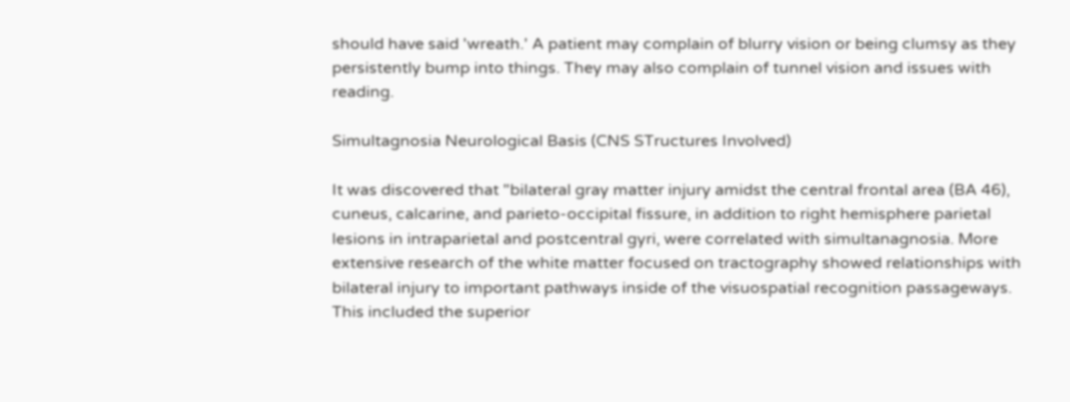should have said 'wreath.' A patient may complain of blurry vision or being clumsy as they persistently bump into things. They may also complain of tunnel vision and issues with reading.

Simultagnosia Neurological Basis (CNS STructures Involved)

It was discovered that "bilateral gray matter injury amidst the central frontal area (BA 46), cuneus, calcarine, and parieto-occipital fissure, in addition to right hemisphere parietal lesions in intraparietal and postcentral gyri, were correlated with simultanagnosia. More extensive research of the white matter focused on tractography showed relationships with bilateral injury to important pathways inside of the visuospatial recognition passageways. This included the superior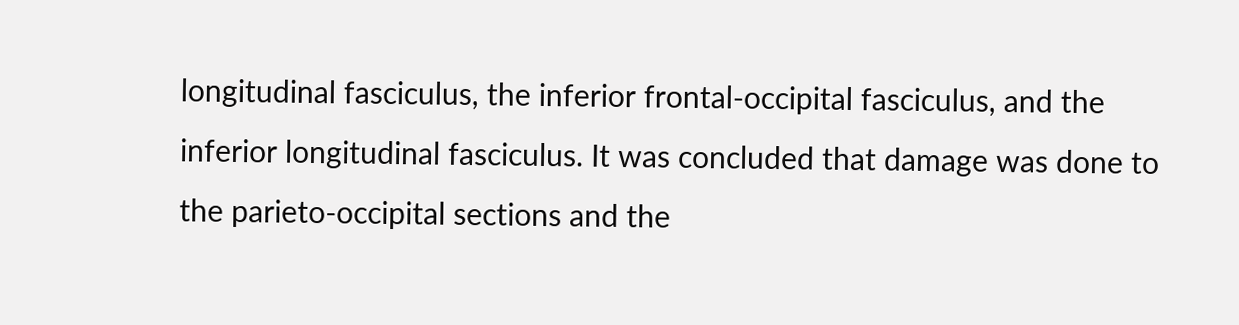longitudinal fasciculus, the inferior frontal-occipital fasciculus, and the inferior longitudinal fasciculus. It was concluded that damage was done to the parieto-occipital sections and the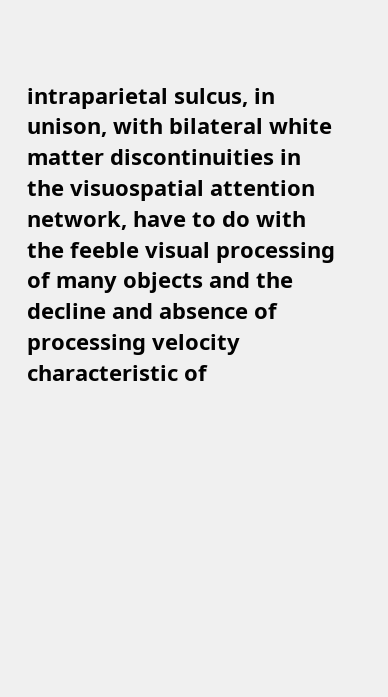intraparietal sulcus, in unison, with bilateral white matter discontinuities in the visuospatial attention network, have to do with the feeble visual processing of many objects and the decline and absence of processing velocity characteristic of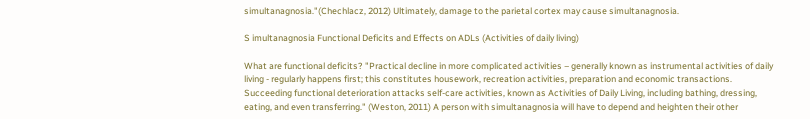simultanagnosia."(Chechlacz, 2012) Ultimately, damage to the parietal cortex may cause simultanagnosia.

S imultanagnosia Functional Deficits and Effects on ADLs (Activities of daily living)

What are functional deficits? "Practical decline in more complicated activities – generally known as instrumental activities of daily living - regularly happens first; this constitutes housework, recreation activities, preparation and economic transactions. Succeeding functional deterioration attacks self-care activities, known as Activities of Daily Living, including bathing, dressing, eating, and even transferring." (Weston, 2011) A person with simultanagnosia will have to depend and heighten their other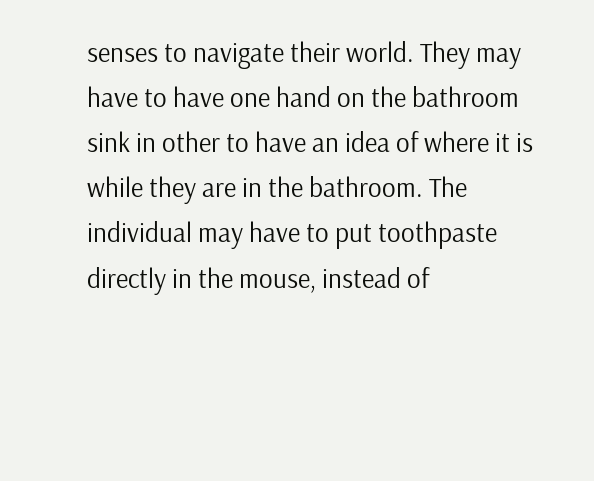senses to navigate their world. They may have to have one hand on the bathroom sink in other to have an idea of where it is while they are in the bathroom. The individual may have to put toothpaste directly in the mouse, instead of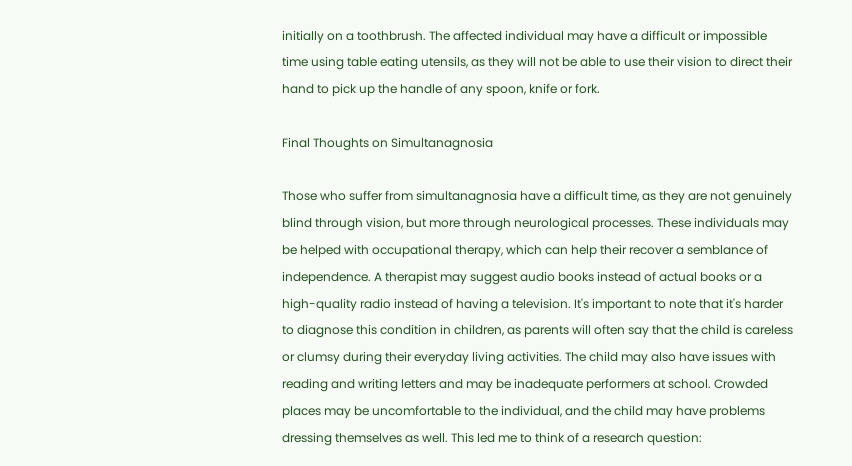initially on a toothbrush. The affected individual may have a difficult or impossible time using table eating utensils, as they will not be able to use their vision to direct their hand to pick up the handle of any spoon, knife or fork.

Final Thoughts on Simultanagnosia

Those who suffer from simultanagnosia have a difficult time, as they are not genuinely blind through vision, but more through neurological processes. These individuals may be helped with occupational therapy, which can help their recover a semblance of independence. A therapist may suggest audio books instead of actual books or a high-quality radio instead of having a television. It's important to note that it's harder to diagnose this condition in children, as parents will often say that the child is careless or clumsy during their everyday living activities. The child may also have issues with reading and writing letters and may be inadequate performers at school. Crowded places may be uncomfortable to the individual, and the child may have problems dressing themselves as well. This led me to think of a research question: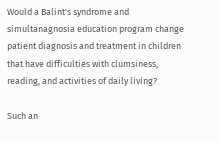Would a Balint's syndrome and simultanagnosia education program change patient diagnosis and treatment in children that have difficulties with clumsiness, reading, and activities of daily living?

Such an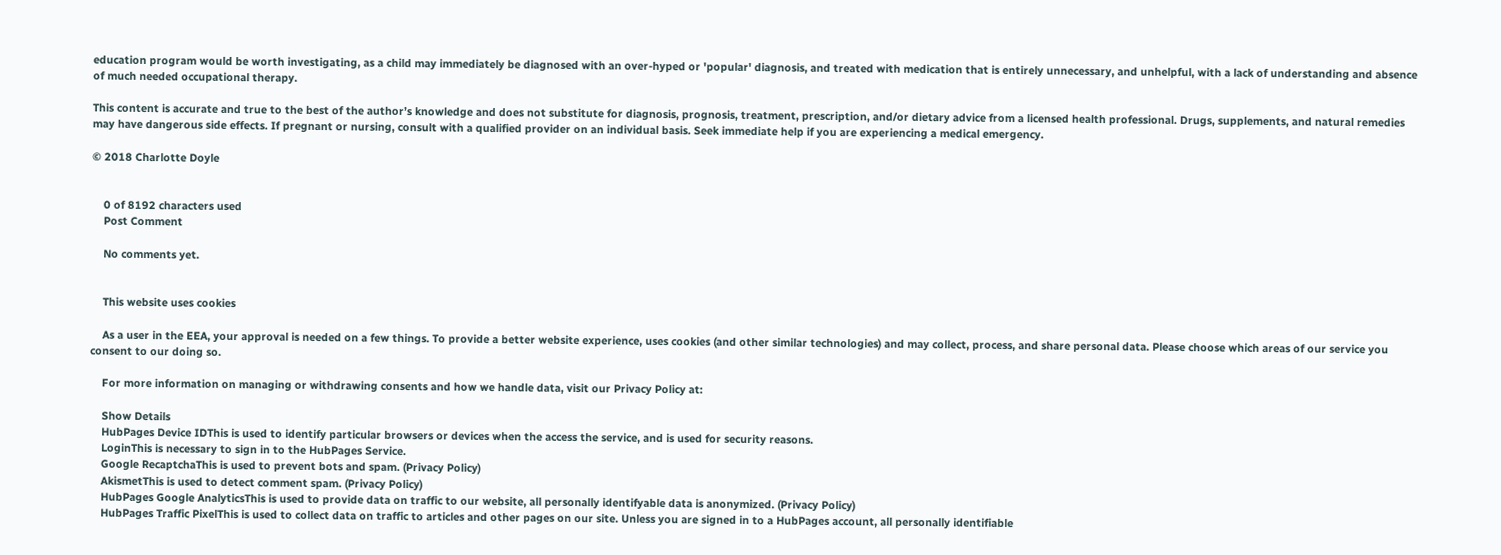education program would be worth investigating, as a child may immediately be diagnosed with an over-hyped or 'popular' diagnosis, and treated with medication that is entirely unnecessary, and unhelpful, with a lack of understanding and absence of much needed occupational therapy.

This content is accurate and true to the best of the author’s knowledge and does not substitute for diagnosis, prognosis, treatment, prescription, and/or dietary advice from a licensed health professional. Drugs, supplements, and natural remedies may have dangerous side effects. If pregnant or nursing, consult with a qualified provider on an individual basis. Seek immediate help if you are experiencing a medical emergency.

© 2018 Charlotte Doyle


    0 of 8192 characters used
    Post Comment

    No comments yet.


    This website uses cookies

    As a user in the EEA, your approval is needed on a few things. To provide a better website experience, uses cookies (and other similar technologies) and may collect, process, and share personal data. Please choose which areas of our service you consent to our doing so.

    For more information on managing or withdrawing consents and how we handle data, visit our Privacy Policy at:

    Show Details
    HubPages Device IDThis is used to identify particular browsers or devices when the access the service, and is used for security reasons.
    LoginThis is necessary to sign in to the HubPages Service.
    Google RecaptchaThis is used to prevent bots and spam. (Privacy Policy)
    AkismetThis is used to detect comment spam. (Privacy Policy)
    HubPages Google AnalyticsThis is used to provide data on traffic to our website, all personally identifyable data is anonymized. (Privacy Policy)
    HubPages Traffic PixelThis is used to collect data on traffic to articles and other pages on our site. Unless you are signed in to a HubPages account, all personally identifiable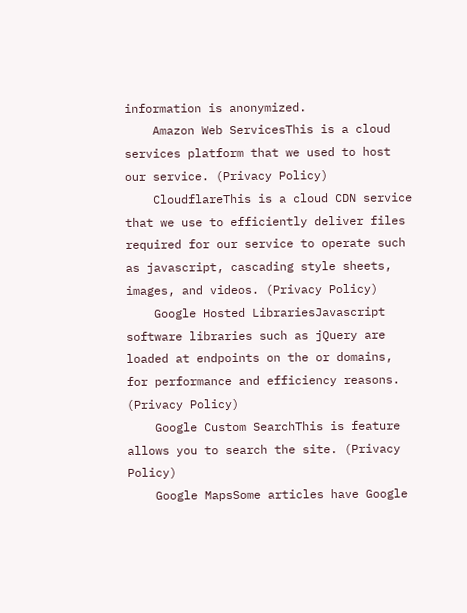information is anonymized.
    Amazon Web ServicesThis is a cloud services platform that we used to host our service. (Privacy Policy)
    CloudflareThis is a cloud CDN service that we use to efficiently deliver files required for our service to operate such as javascript, cascading style sheets, images, and videos. (Privacy Policy)
    Google Hosted LibrariesJavascript software libraries such as jQuery are loaded at endpoints on the or domains, for performance and efficiency reasons. (Privacy Policy)
    Google Custom SearchThis is feature allows you to search the site. (Privacy Policy)
    Google MapsSome articles have Google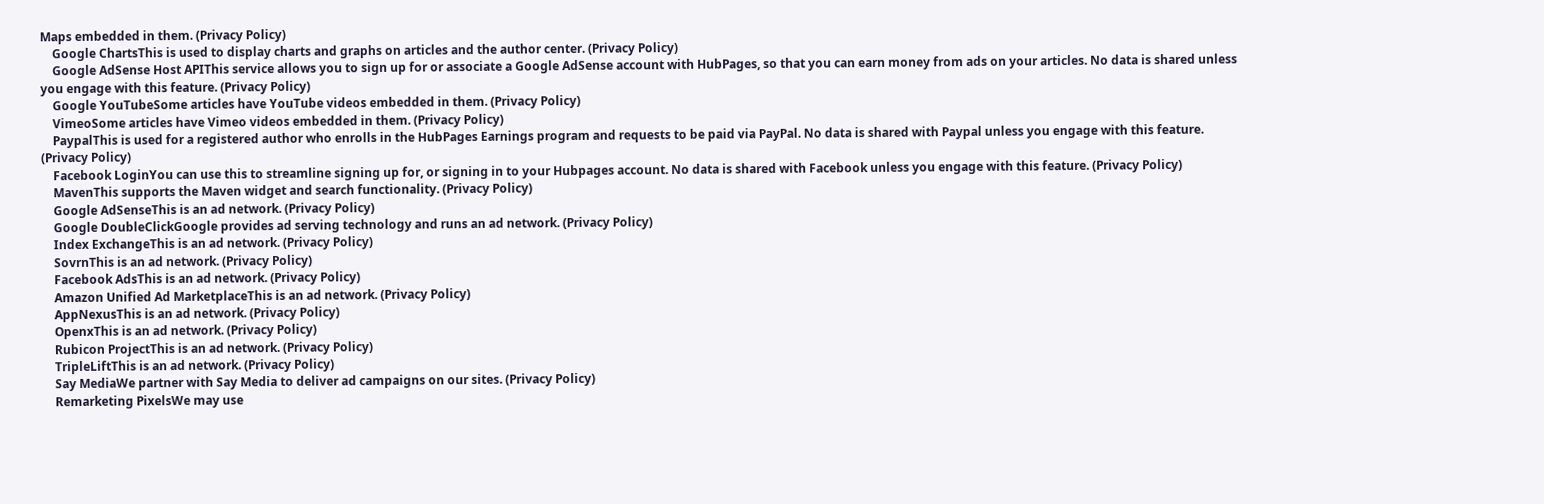Maps embedded in them. (Privacy Policy)
    Google ChartsThis is used to display charts and graphs on articles and the author center. (Privacy Policy)
    Google AdSense Host APIThis service allows you to sign up for or associate a Google AdSense account with HubPages, so that you can earn money from ads on your articles. No data is shared unless you engage with this feature. (Privacy Policy)
    Google YouTubeSome articles have YouTube videos embedded in them. (Privacy Policy)
    VimeoSome articles have Vimeo videos embedded in them. (Privacy Policy)
    PaypalThis is used for a registered author who enrolls in the HubPages Earnings program and requests to be paid via PayPal. No data is shared with Paypal unless you engage with this feature. (Privacy Policy)
    Facebook LoginYou can use this to streamline signing up for, or signing in to your Hubpages account. No data is shared with Facebook unless you engage with this feature. (Privacy Policy)
    MavenThis supports the Maven widget and search functionality. (Privacy Policy)
    Google AdSenseThis is an ad network. (Privacy Policy)
    Google DoubleClickGoogle provides ad serving technology and runs an ad network. (Privacy Policy)
    Index ExchangeThis is an ad network. (Privacy Policy)
    SovrnThis is an ad network. (Privacy Policy)
    Facebook AdsThis is an ad network. (Privacy Policy)
    Amazon Unified Ad MarketplaceThis is an ad network. (Privacy Policy)
    AppNexusThis is an ad network. (Privacy Policy)
    OpenxThis is an ad network. (Privacy Policy)
    Rubicon ProjectThis is an ad network. (Privacy Policy)
    TripleLiftThis is an ad network. (Privacy Policy)
    Say MediaWe partner with Say Media to deliver ad campaigns on our sites. (Privacy Policy)
    Remarketing PixelsWe may use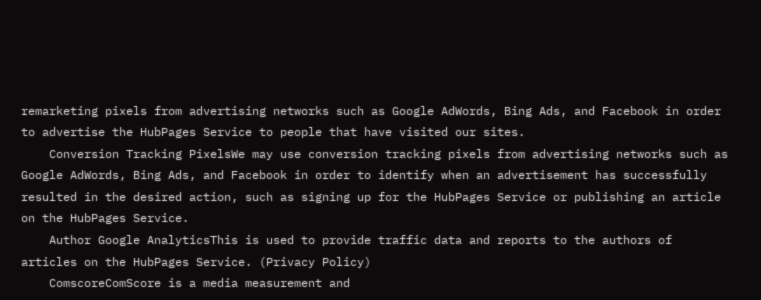remarketing pixels from advertising networks such as Google AdWords, Bing Ads, and Facebook in order to advertise the HubPages Service to people that have visited our sites.
    Conversion Tracking PixelsWe may use conversion tracking pixels from advertising networks such as Google AdWords, Bing Ads, and Facebook in order to identify when an advertisement has successfully resulted in the desired action, such as signing up for the HubPages Service or publishing an article on the HubPages Service.
    Author Google AnalyticsThis is used to provide traffic data and reports to the authors of articles on the HubPages Service. (Privacy Policy)
    ComscoreComScore is a media measurement and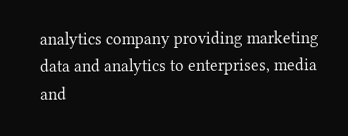analytics company providing marketing data and analytics to enterprises, media and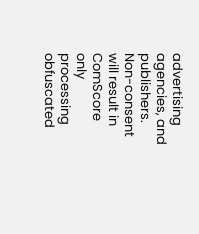advertising agencies, and publishers. Non-consent will result in ComScore only processing obfuscated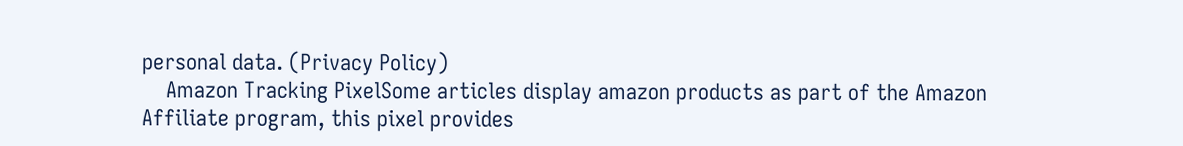personal data. (Privacy Policy)
    Amazon Tracking PixelSome articles display amazon products as part of the Amazon Affiliate program, this pixel provides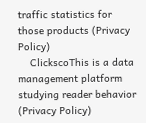traffic statistics for those products (Privacy Policy)
    ClickscoThis is a data management platform studying reader behavior (Privacy Policy)